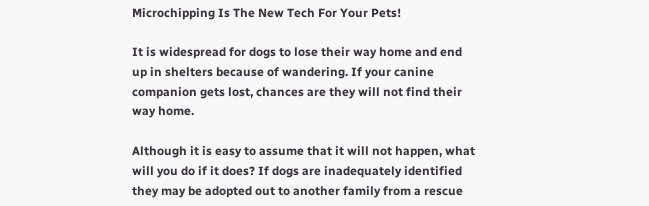Microchipping Is The New Tech For Your Pets!

It is widespread for dogs to lose their way home and end up in shelters because of wandering. If your canine companion gets lost, chances are they will not find their way home.

Although it is easy to assume that it will not happen, what will you do if it does? If dogs are inadequately identified they may be adopted out to another family from a rescue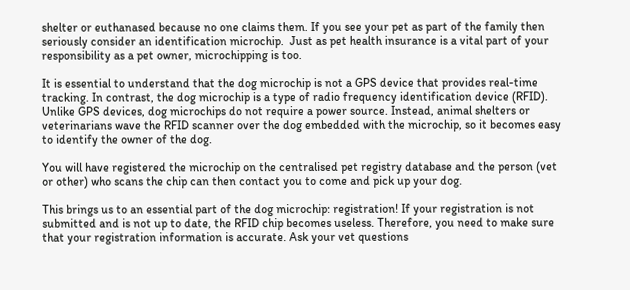shelter or euthanased because no one claims them. If you see your pet as part of the family then seriously consider an identification microchip.  Just as pet health insurance is a vital part of your responsibility as a pet owner, microchipping is too.

It is essential to understand that the dog microchip is not a GPS device that provides real-time tracking. In contrast, the dog microchip is a type of radio frequency identification device (RFID). Unlike GPS devices, dog microchips do not require a power source. Instead, animal shelters or veterinarians wave the RFID scanner over the dog embedded with the microchip, so it becomes easy to identify the owner of the dog.

You will have registered the microchip on the centralised pet registry database and the person (vet or other) who scans the chip can then contact you to come and pick up your dog.

This brings us to an essential part of the dog microchip: registration! If your registration is not submitted and is not up to date, the RFID chip becomes useless. Therefore, you need to make sure that your registration information is accurate. Ask your vet questions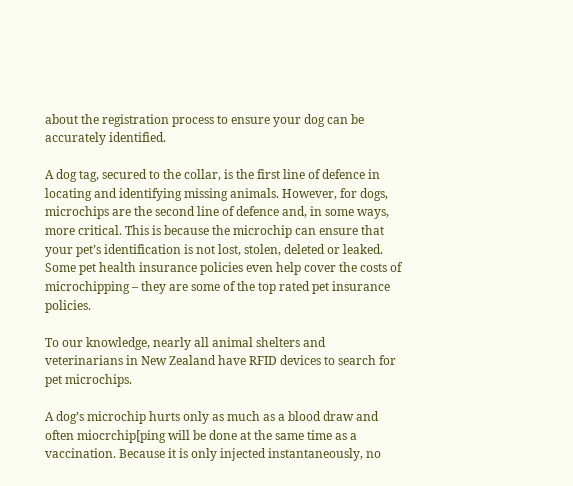about the registration process to ensure your dog can be accurately identified.

A dog tag, secured to the collar, is the first line of defence in locating and identifying missing animals. However, for dogs, microchips are the second line of defence and, in some ways, more critical. This is because the microchip can ensure that your pet’s identification is not lost, stolen, deleted or leaked. Some pet health insurance policies even help cover the costs of microchipping – they are some of the top rated pet insurance policies.

To our knowledge, nearly all animal shelters and veterinarians in New Zealand have RFID devices to search for pet microchips.

A dog’s microchip hurts only as much as a blood draw and often miocrchip[ping will be done at the same time as a vaccination. Because it is only injected instantaneously, no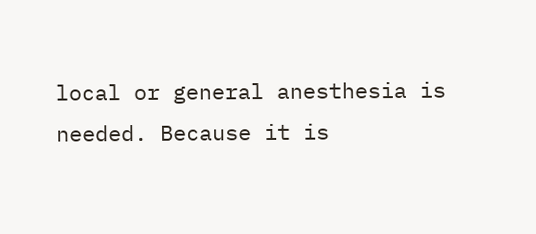local or general anesthesia is needed. Because it is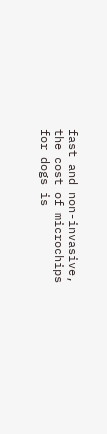fast and non-invasive, the cost of microchips for dogs is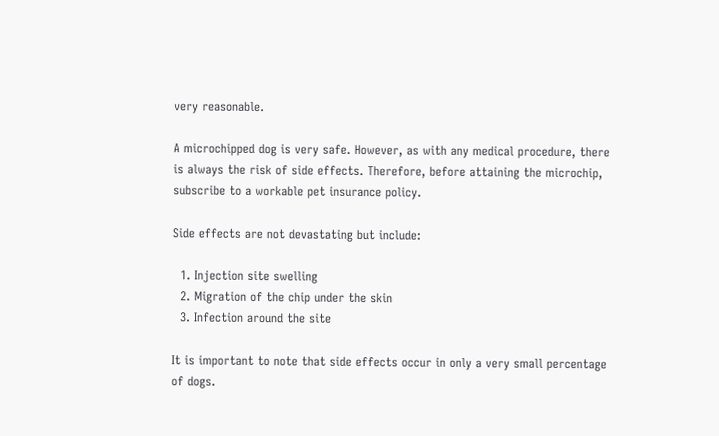very reasonable.

A microchipped dog is very safe. However, as with any medical procedure, there is always the risk of side effects. Therefore, before attaining the microchip, subscribe to a workable pet insurance policy.

Side effects are not devastating but include:

  1. Injection site swelling
  2. Migration of the chip under the skin
  3. Infection around the site

It is important to note that side effects occur in only a very small percentage of dogs.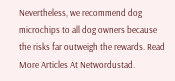Nevertheless, we recommend dog microchips to all dog owners because the risks far outweigh the rewards. Read More Articles At Networdustad.